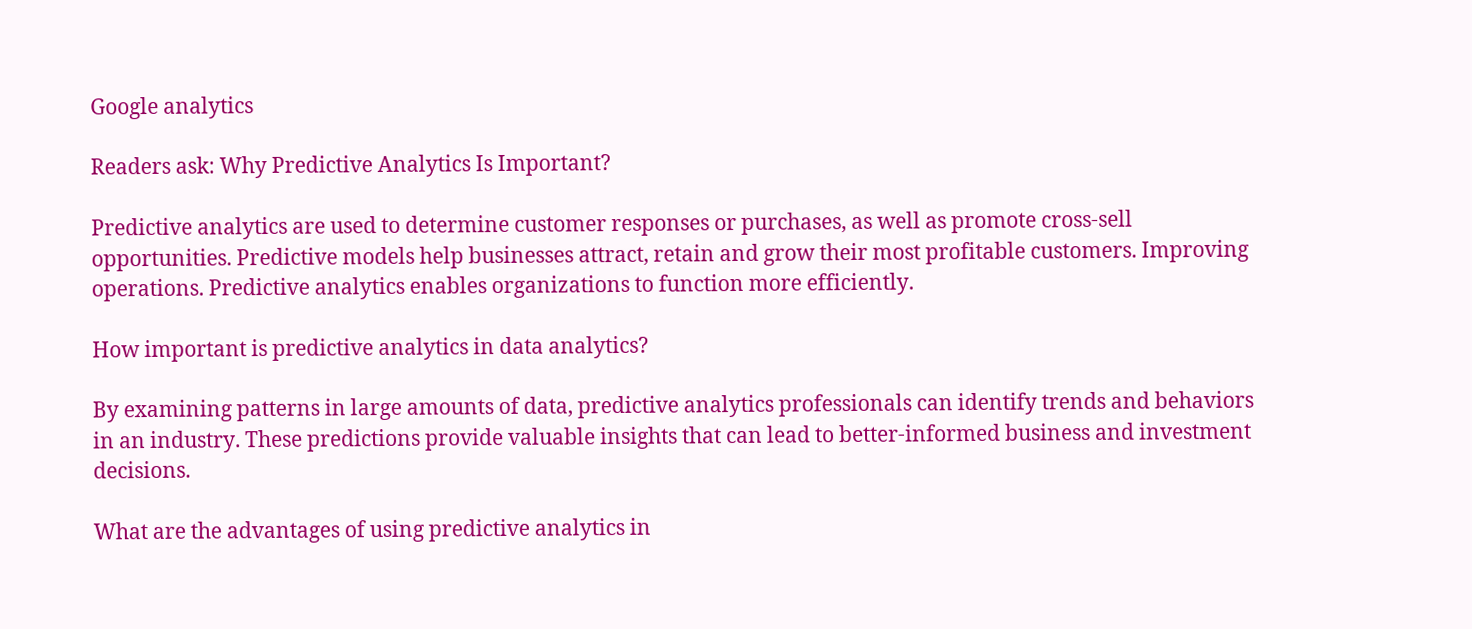Google analytics

Readers ask: Why Predictive Analytics Is Important?

Predictive analytics are used to determine customer responses or purchases, as well as promote cross-sell opportunities. Predictive models help businesses attract, retain and grow their most profitable customers. Improving operations. Predictive analytics enables organizations to function more efficiently.

How important is predictive analytics in data analytics?

By examining patterns in large amounts of data, predictive analytics professionals can identify trends and behaviors in an industry. These predictions provide valuable insights that can lead to better-informed business and investment decisions.

What are the advantages of using predictive analytics in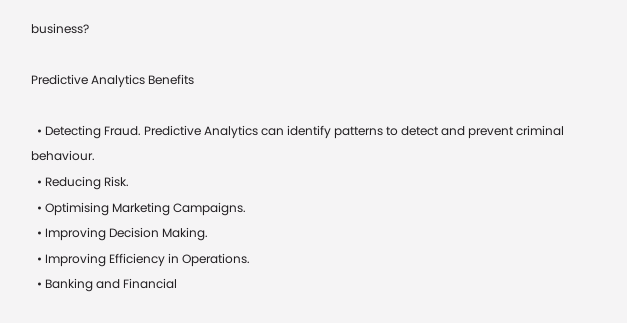business?

Predictive Analytics Benefits

  • Detecting Fraud. Predictive Analytics can identify patterns to detect and prevent criminal behaviour.
  • Reducing Risk.
  • Optimising Marketing Campaigns.
  • Improving Decision Making.
  • Improving Efficiency in Operations.
  • Banking and Financial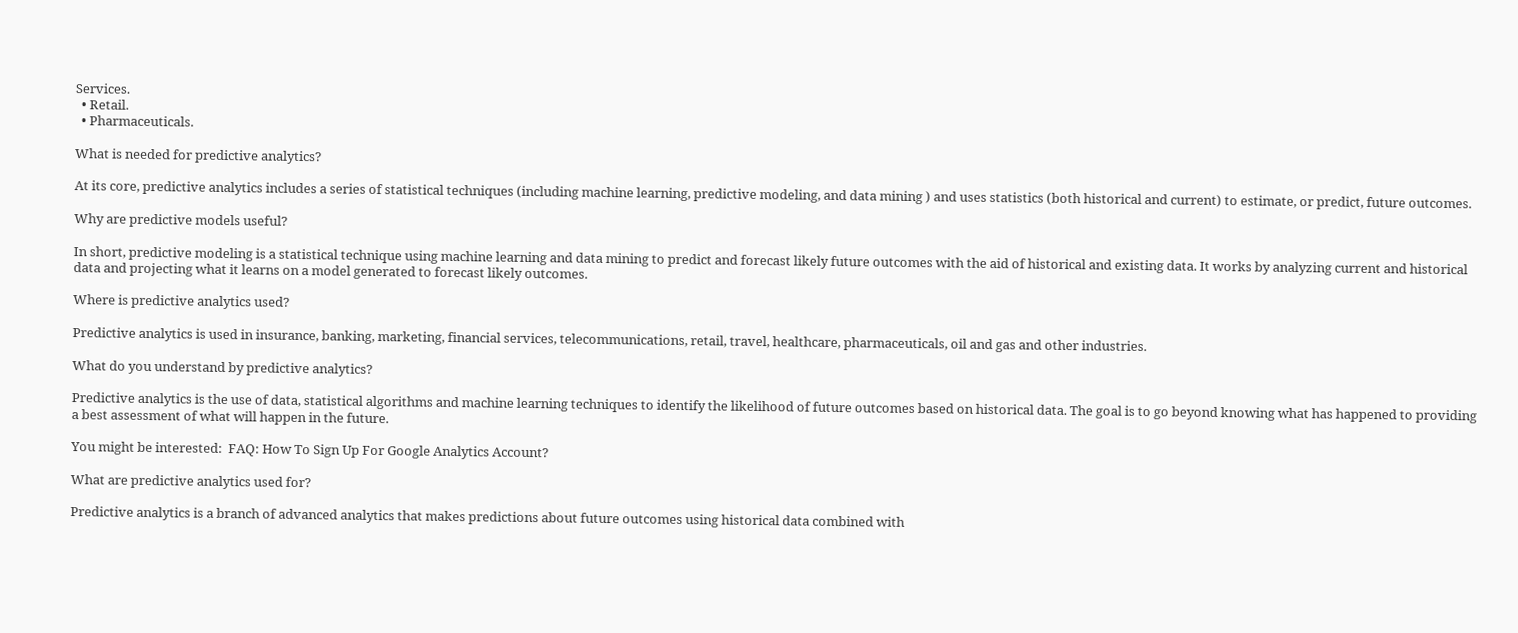Services.
  • Retail.
  • Pharmaceuticals.

What is needed for predictive analytics?

At its core, predictive analytics includes a series of statistical techniques (including machine learning, predictive modeling, and data mining ) and uses statistics (both historical and current) to estimate, or predict, future outcomes.

Why are predictive models useful?

In short, predictive modeling is a statistical technique using machine learning and data mining to predict and forecast likely future outcomes with the aid of historical and existing data. It works by analyzing current and historical data and projecting what it learns on a model generated to forecast likely outcomes.

Where is predictive analytics used?

Predictive analytics is used in insurance, banking, marketing, financial services, telecommunications, retail, travel, healthcare, pharmaceuticals, oil and gas and other industries.

What do you understand by predictive analytics?

Predictive analytics is the use of data, statistical algorithms and machine learning techniques to identify the likelihood of future outcomes based on historical data. The goal is to go beyond knowing what has happened to providing a best assessment of what will happen in the future.

You might be interested:  FAQ: How To Sign Up For Google Analytics Account?

What are predictive analytics used for?

Predictive analytics is a branch of advanced analytics that makes predictions about future outcomes using historical data combined with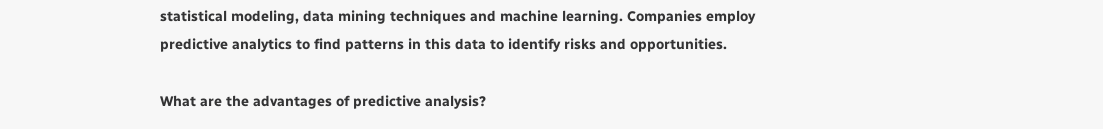statistical modeling, data mining techniques and machine learning. Companies employ predictive analytics to find patterns in this data to identify risks and opportunities.

What are the advantages of predictive analysis?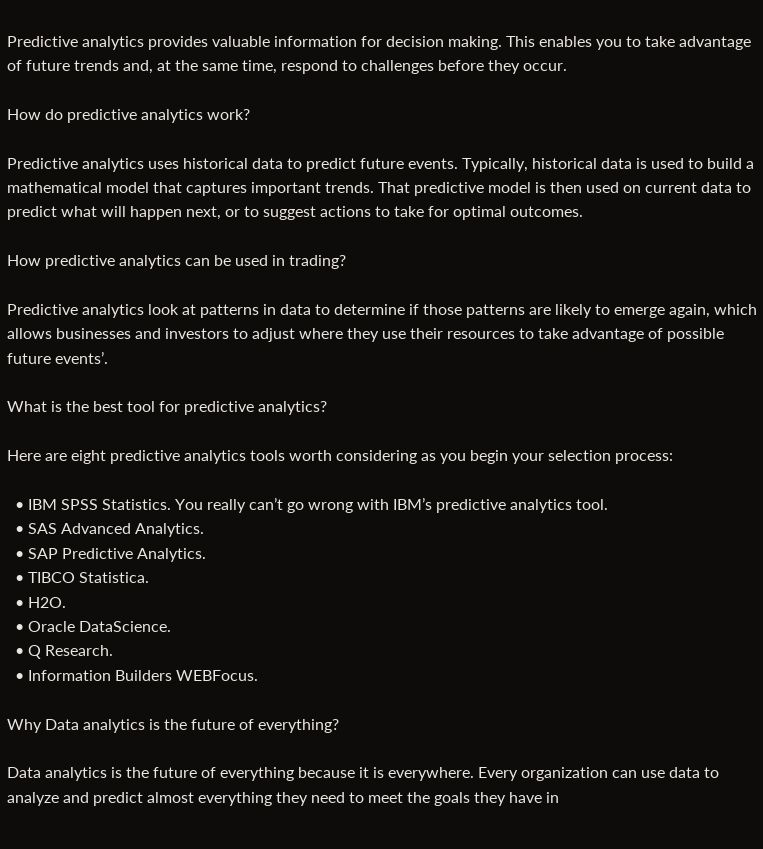Predictive analytics provides valuable information for decision making. This enables you to take advantage of future trends and, at the same time, respond to challenges before they occur.

How do predictive analytics work?

Predictive analytics uses historical data to predict future events. Typically, historical data is used to build a mathematical model that captures important trends. That predictive model is then used on current data to predict what will happen next, or to suggest actions to take for optimal outcomes.

How predictive analytics can be used in trading?

Predictive analytics look at patterns in data to determine if those patterns are likely to emerge again, which allows businesses and investors to adjust where they use their resources to take advantage of possible future events’.

What is the best tool for predictive analytics?

Here are eight predictive analytics tools worth considering as you begin your selection process:

  • IBM SPSS Statistics. You really can’t go wrong with IBM’s predictive analytics tool.
  • SAS Advanced Analytics.
  • SAP Predictive Analytics.
  • TIBCO Statistica.
  • H2O.
  • Oracle DataScience.
  • Q Research.
  • Information Builders WEBFocus.

Why Data analytics is the future of everything?

Data analytics is the future of everything because it is everywhere. Every organization can use data to analyze and predict almost everything they need to meet the goals they have in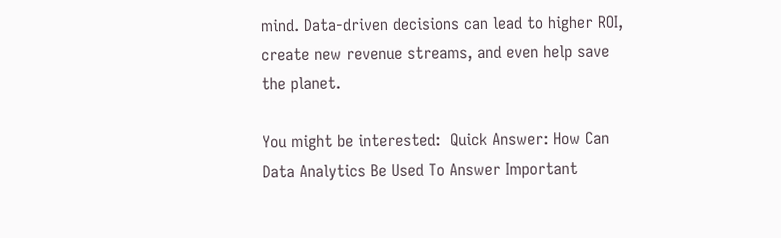mind. Data-driven decisions can lead to higher ROI, create new revenue streams, and even help save the planet.

You might be interested:  Quick Answer: How Can Data Analytics Be Used To Answer Important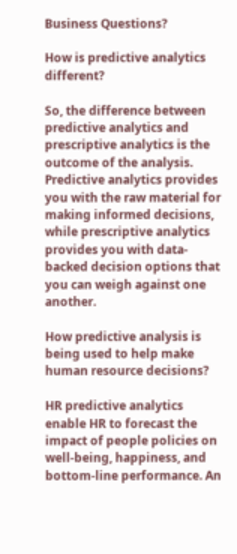Business Questions?

How is predictive analytics different?

So, the difference between predictive analytics and prescriptive analytics is the outcome of the analysis. Predictive analytics provides you with the raw material for making informed decisions, while prescriptive analytics provides you with data-backed decision options that you can weigh against one another.

How predictive analysis is being used to help make human resource decisions?

HR predictive analytics enable HR to forecast the impact of people policies on well-being, happiness, and bottom-line performance. An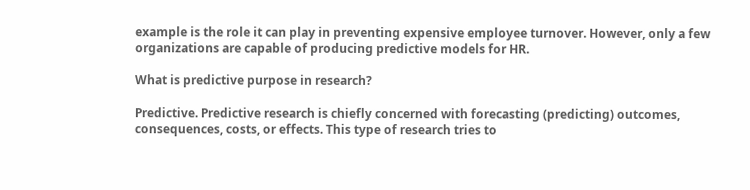example is the role it can play in preventing expensive employee turnover. However, only a few organizations are capable of producing predictive models for HR.

What is predictive purpose in research?

Predictive. Predictive research is chiefly concerned with forecasting (predicting) outcomes, consequences, costs, or effects. This type of research tries to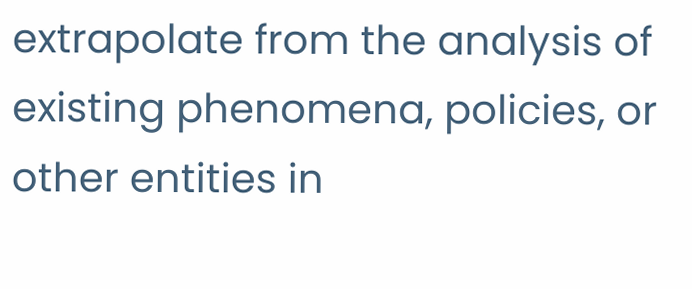extrapolate from the analysis of existing phenomena, policies, or other entities in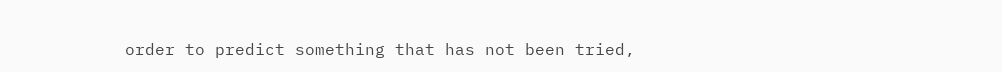order to predict something that has not been tried,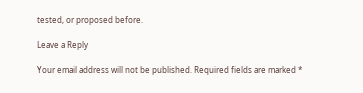tested, or proposed before.

Leave a Reply

Your email address will not be published. Required fields are marked *